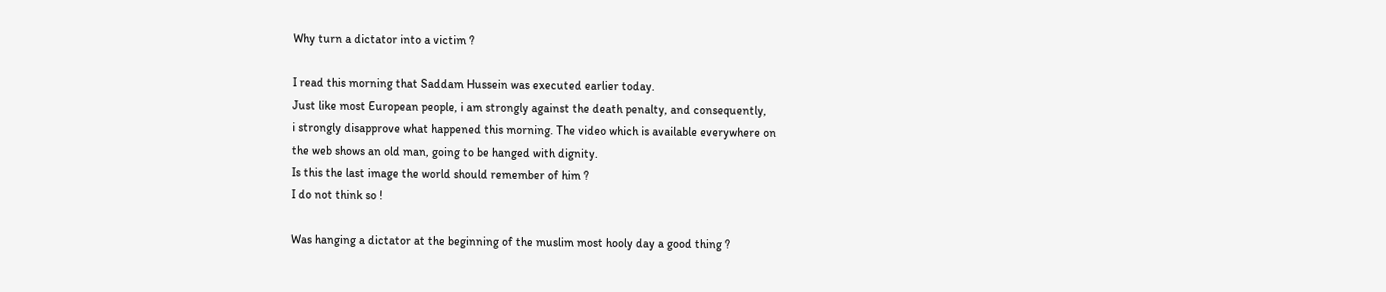Why turn a dictator into a victim ?

I read this morning that Saddam Hussein was executed earlier today.
Just like most European people, i am strongly against the death penalty, and consequently,
i strongly disapprove what happened this morning. The video which is available everywhere on
the web shows an old man, going to be hanged with dignity.
Is this the last image the world should remember of him ?
I do not think so !

Was hanging a dictator at the beginning of the muslim most hooly day a good thing ?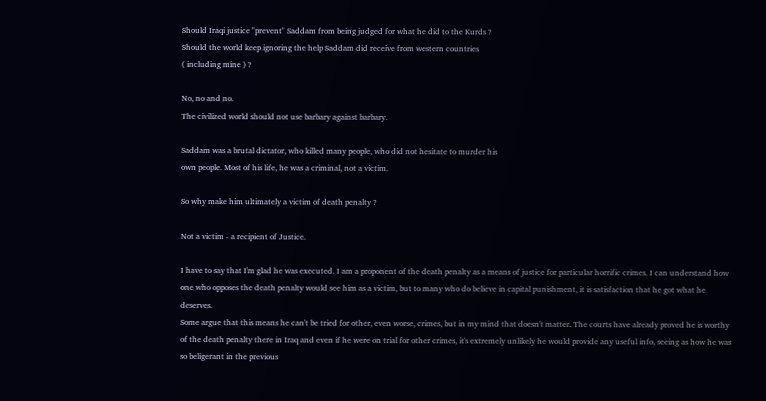Should Iraqi justice "prevent" Saddam from being judged for what he did to the Kurds ?
Should the world keep ignoring the help Saddam did receive from western countries
( including mine ) ?

No, no and no.
The civilized world should not use barbary against barbary.

Saddam was a brutal dictator, who killed many people, who did not hesitate to murder his
own people. Most of his life, he was a criminal, not a victim.

So why make him ultimately a victim of death penalty ?

Not a victim - a recipient of Justice.

I have to say that I'm glad he was executed. I am a proponent of the death penalty as a means of justice for particular horrific crimes. I can understand how one who opposes the death penalty would see him as a victim, but to many who do believe in capital punishment, it is satisfaction that he got what he deserves.
Some argue that this means he can't be tried for other, even worse, crimes, but in my mind that doesn't matter. The courts have already proved he is worthy of the death penalty there in Iraq and even if he were on trial for other crimes, it's extremely unlikely he would provide any useful info, seeing as how he was so beligerant in the previous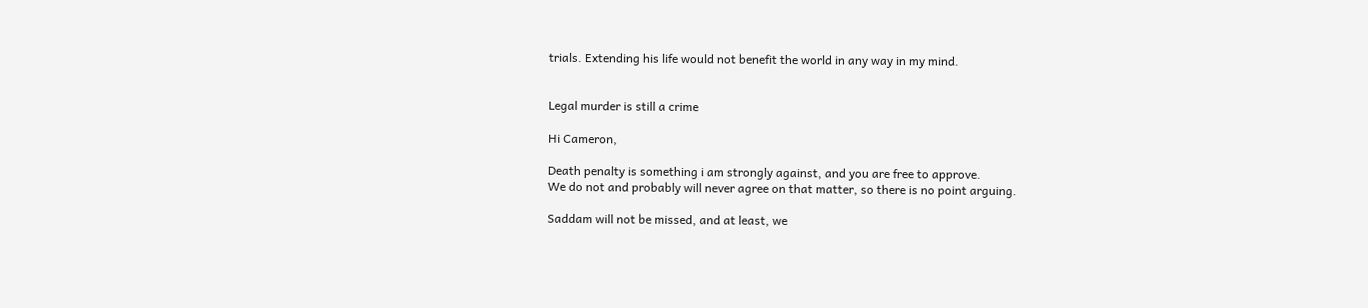trials. Extending his life would not benefit the world in any way in my mind.


Legal murder is still a crime

Hi Cameron,

Death penalty is something i am strongly against, and you are free to approve.
We do not and probably will never agree on that matter, so there is no point arguing.

Saddam will not be missed, and at least, we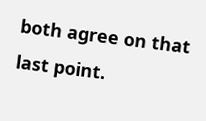both agree on that last point.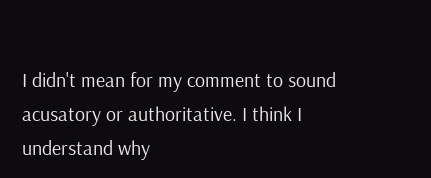I didn't mean for my comment to sound acusatory or authoritative. I think I understand why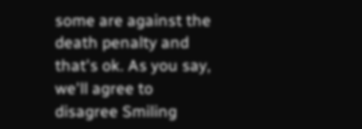some are against the death penalty and that's ok. As you say, we'll agree to disagree Smiling